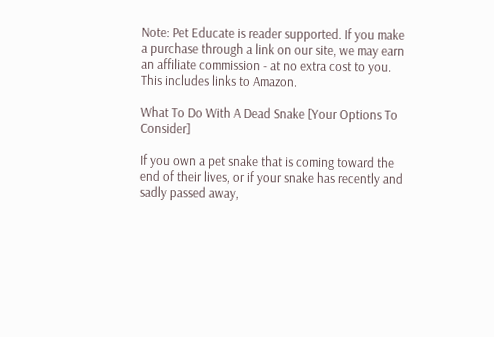Note: Pet Educate is reader supported. If you make a purchase through a link on our site, we may earn an affiliate commission - at no extra cost to you. This includes links to Amazon.

What To Do With A Dead Snake [Your Options To Consider]

If you own a pet snake that is coming toward the end of their lives, or if your snake has recently and sadly passed away,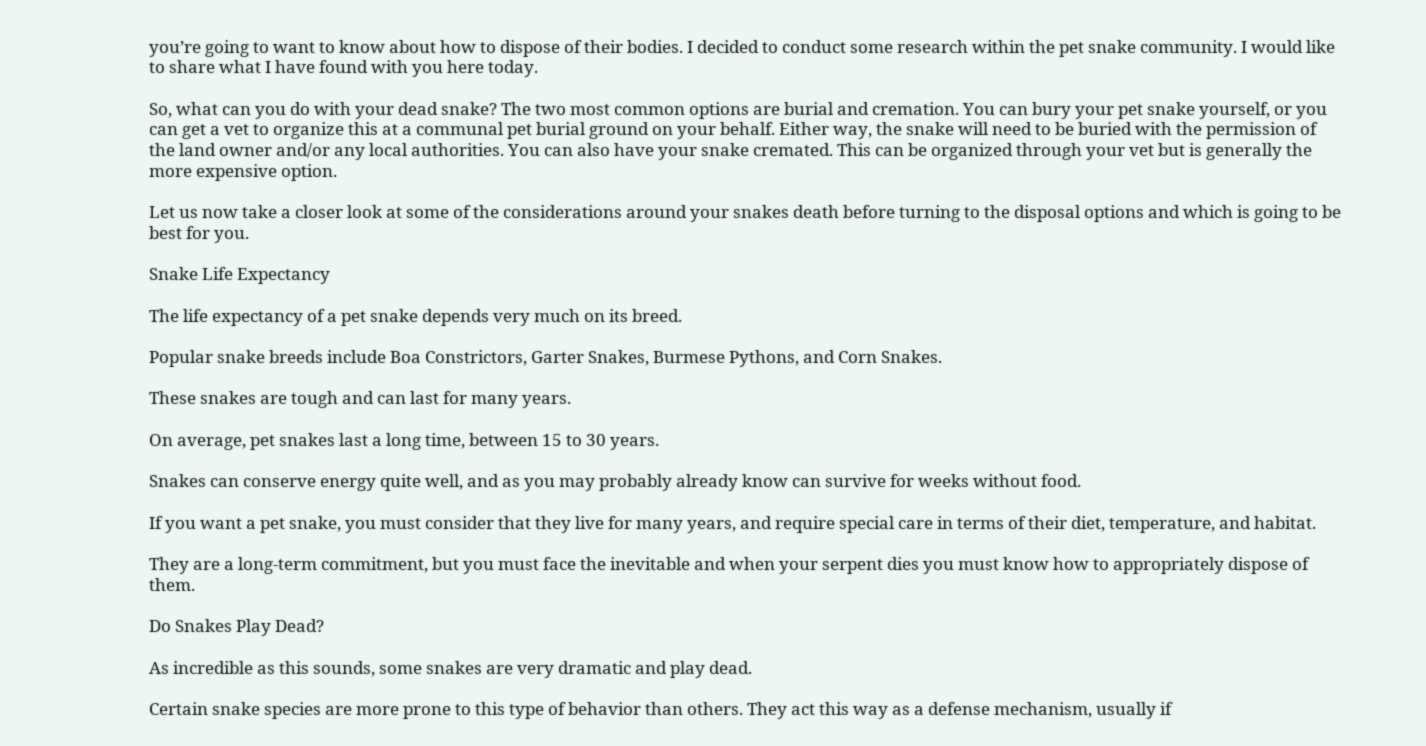you’re going to want to know about how to dispose of their bodies. I decided to conduct some research within the pet snake community. I would like to share what I have found with you here today.

So, what can you do with your dead snake? The two most common options are burial and cremation. You can bury your pet snake yourself, or you can get a vet to organize this at a communal pet burial ground on your behalf. Either way, the snake will need to be buried with the permission of the land owner and/or any local authorities. You can also have your snake cremated. This can be organized through your vet but is generally the more expensive option.

Let us now take a closer look at some of the considerations around your snakes death before turning to the disposal options and which is going to be best for you.

Snake Life Expectancy

The life expectancy of a pet snake depends very much on its breed.

Popular snake breeds include Boa Constrictors, Garter Snakes, Burmese Pythons, and Corn Snakes.

These snakes are tough and can last for many years.

On average, pet snakes last a long time, between 15 to 30 years.

Snakes can conserve energy quite well, and as you may probably already know can survive for weeks without food.

If you want a pet snake, you must consider that they live for many years, and require special care in terms of their diet, temperature, and habitat.

They are a long-term commitment, but you must face the inevitable and when your serpent dies you must know how to appropriately dispose of them.

Do Snakes Play Dead?

As incredible as this sounds, some snakes are very dramatic and play dead.

Certain snake species are more prone to this type of behavior than others. They act this way as a defense mechanism, usually if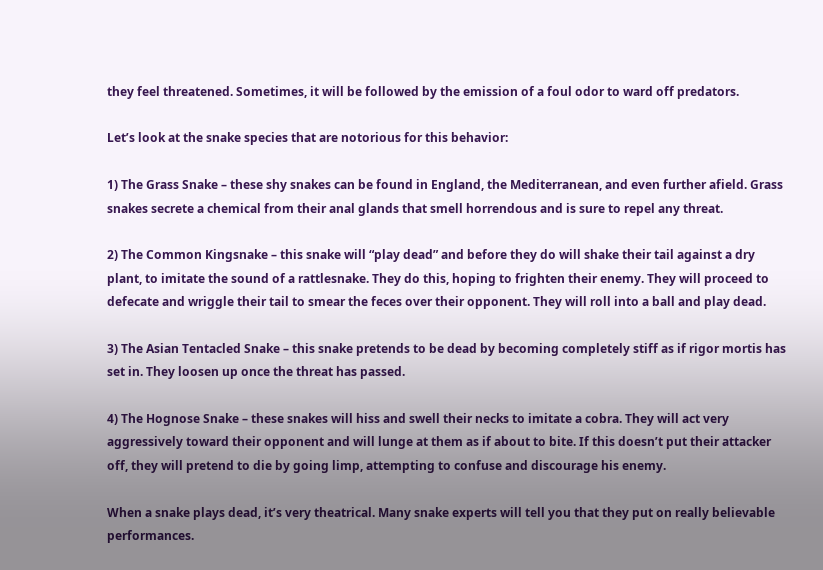they feel threatened. Sometimes, it will be followed by the emission of a foul odor to ward off predators.

Let’s look at the snake species that are notorious for this behavior:

1) The Grass Snake – these shy snakes can be found in England, the Mediterranean, and even further afield. Grass snakes secrete a chemical from their anal glands that smell horrendous and is sure to repel any threat.

2) The Common Kingsnake – this snake will “play dead” and before they do will shake their tail against a dry plant, to imitate the sound of a rattlesnake. They do this, hoping to frighten their enemy. They will proceed to defecate and wriggle their tail to smear the feces over their opponent. They will roll into a ball and play dead.

3) The Asian Tentacled Snake – this snake pretends to be dead by becoming completely stiff as if rigor mortis has set in. They loosen up once the threat has passed.

4) The Hognose Snake – these snakes will hiss and swell their necks to imitate a cobra. They will act very aggressively toward their opponent and will lunge at them as if about to bite. If this doesn’t put their attacker off, they will pretend to die by going limp, attempting to confuse and discourage his enemy.

When a snake plays dead, it’s very theatrical. Many snake experts will tell you that they put on really believable performances.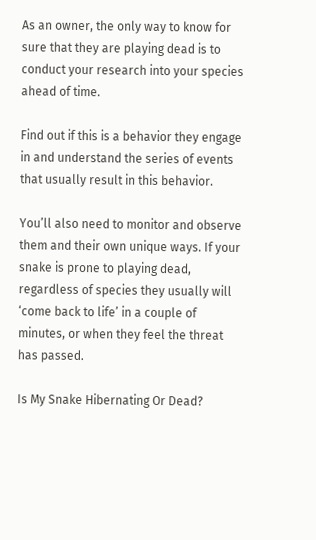As an owner, the only way to know for sure that they are playing dead is to conduct your research into your species ahead of time.

Find out if this is a behavior they engage in and understand the series of events that usually result in this behavior.

You’ll also need to monitor and observe them and their own unique ways. If your snake is prone to playing dead, regardless of species they usually will ‘come back to life’ in a couple of minutes, or when they feel the threat has passed.

Is My Snake Hibernating Or Dead?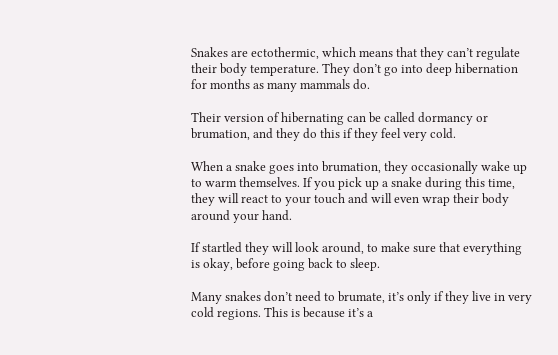Snakes are ectothermic, which means that they can’t regulate their body temperature. They don’t go into deep hibernation for months as many mammals do.

Their version of hibernating can be called dormancy or brumation, and they do this if they feel very cold.

When a snake goes into brumation, they occasionally wake up to warm themselves. If you pick up a snake during this time, they will react to your touch and will even wrap their body around your hand.

If startled they will look around, to make sure that everything is okay, before going back to sleep.

Many snakes don’t need to brumate, it’s only if they live in very cold regions. This is because it’s a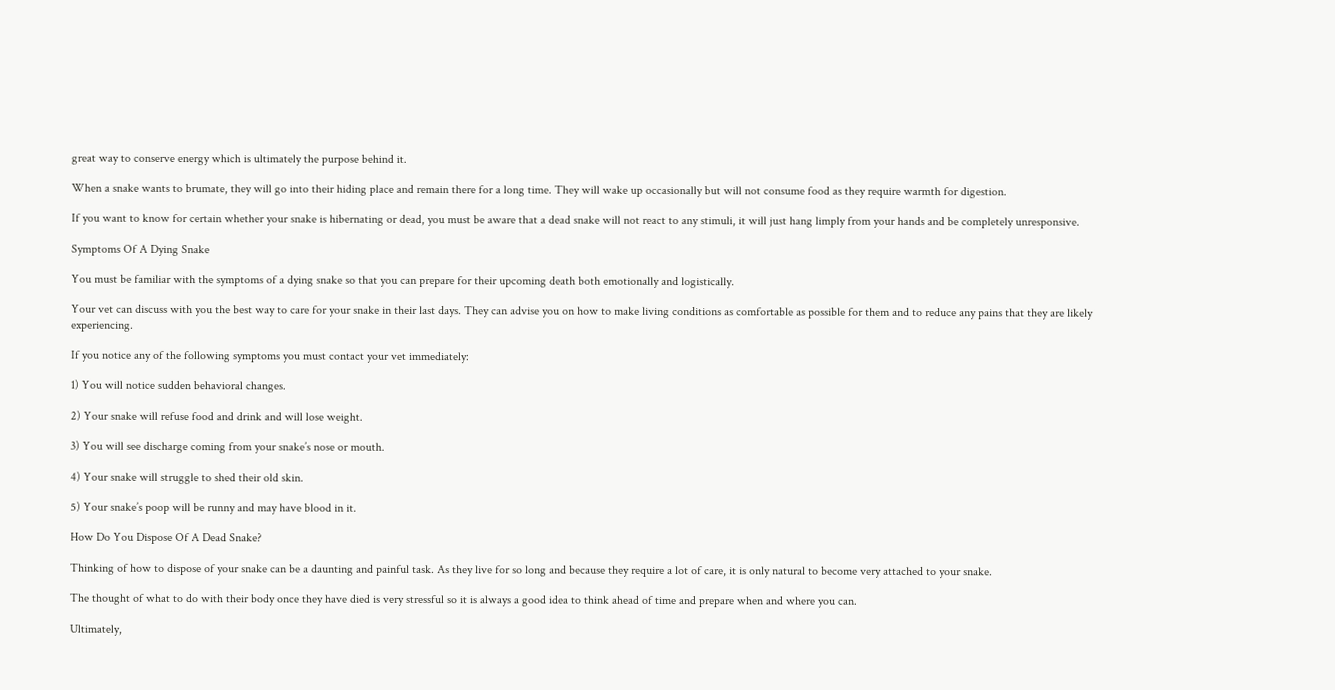great way to conserve energy which is ultimately the purpose behind it.

When a snake wants to brumate, they will go into their hiding place and remain there for a long time. They will wake up occasionally but will not consume food as they require warmth for digestion.

If you want to know for certain whether your snake is hibernating or dead, you must be aware that a dead snake will not react to any stimuli, it will just hang limply from your hands and be completely unresponsive.

Symptoms Of A Dying Snake

You must be familiar with the symptoms of a dying snake so that you can prepare for their upcoming death both emotionally and logistically.

Your vet can discuss with you the best way to care for your snake in their last days. They can advise you on how to make living conditions as comfortable as possible for them and to reduce any pains that they are likely experiencing.

If you notice any of the following symptoms you must contact your vet immediately:

1) You will notice sudden behavioral changes.

2) Your snake will refuse food and drink and will lose weight.

3) You will see discharge coming from your snake’s nose or mouth.

4) Your snake will struggle to shed their old skin.

5) Your snake’s poop will be runny and may have blood in it.

How Do You Dispose Of A Dead Snake?

Thinking of how to dispose of your snake can be a daunting and painful task. As they live for so long and because they require a lot of care, it is only natural to become very attached to your snake.

The thought of what to do with their body once they have died is very stressful so it is always a good idea to think ahead of time and prepare when and where you can.

Ultimately,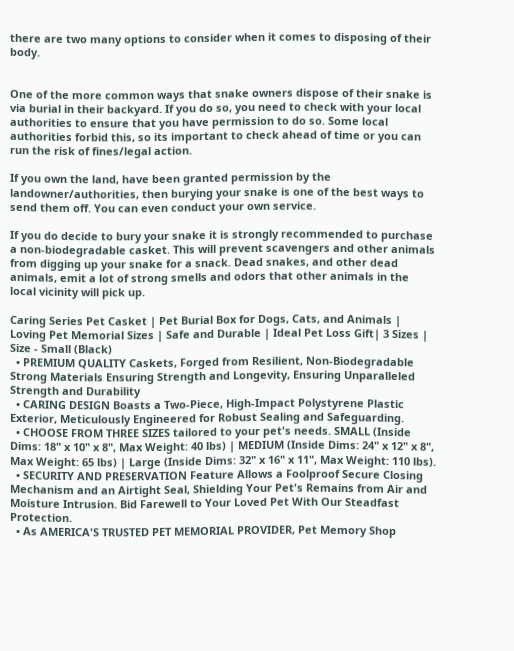there are two many options to consider when it comes to disposing of their body.


One of the more common ways that snake owners dispose of their snake is via burial in their backyard. If you do so, you need to check with your local authorities to ensure that you have permission to do so. Some local authorities forbid this, so its important to check ahead of time or you can run the risk of fines/legal action.

If you own the land, have been granted permission by the landowner/authorities, then burying your snake is one of the best ways to send them off. You can even conduct your own service.

If you do decide to bury your snake it is strongly recommended to purchase a non-biodegradable casket. This will prevent scavengers and other animals from digging up your snake for a snack. Dead snakes, and other dead animals, emit a lot of strong smells and odors that other animals in the local vicinity will pick up.

Caring Series Pet Casket | Pet Burial Box for Dogs, Cats, and Animals | Loving Pet Memorial Sizes | Safe and Durable | Ideal Pet Loss Gift| 3 Sizes | Size - Small (Black)
  • PREMIUM QUALITY Caskets, Forged from Resilient, Non-Biodegradable Strong Materials Ensuring Strength and Longevity, Ensuring Unparalleled Strength and Durability
  • CARING DESIGN Boasts a Two-Piece, High-Impact Polystyrene Plastic Exterior, Meticulously Engineered for Robust Sealing and Safeguarding.
  • CHOOSE FROM THREE SIZES tailored to your pet's needs. SMALL (Inside Dims: 18" x 10" x 8", Max Weight: 40 lbs) | MEDIUM (Inside Dims: 24" x 12" x 8", Max Weight: 65 lbs) | Large (Inside Dims: 32" x 16" x 11", Max Weight: 110 lbs).
  • SECURITY AND PRESERVATION Feature Allows a Foolproof Secure Closing Mechanism and an Airtight Seal, Shielding Your Pet's Remains from Air and Moisture Intrusion. Bid Farewell to Your Loved Pet With Our Steadfast Protection.
  • As AMERICA'S TRUSTED PET MEMORIAL PROVIDER, Pet Memory Shop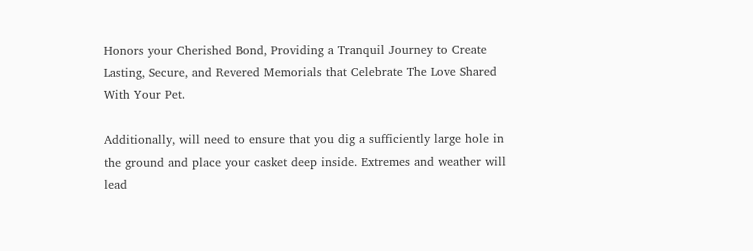Honors your Cherished Bond, Providing a Tranquil Journey to Create Lasting, Secure, and Revered Memorials that Celebrate The Love Shared With Your Pet.

Additionally, will need to ensure that you dig a sufficiently large hole in the ground and place your casket deep inside. Extremes and weather will lead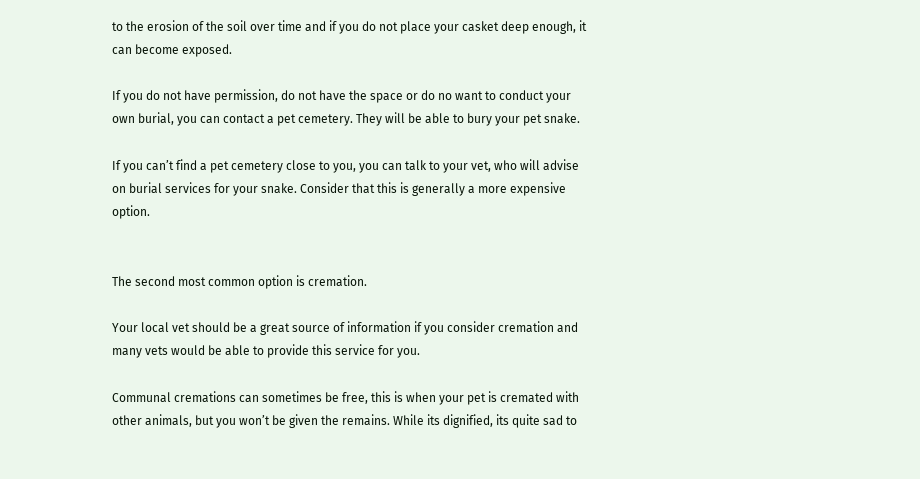to the erosion of the soil over time and if you do not place your casket deep enough, it can become exposed.

If you do not have permission, do not have the space or do no want to conduct your own burial, you can contact a pet cemetery. They will be able to bury your pet snake.

If you can’t find a pet cemetery close to you, you can talk to your vet, who will advise on burial services for your snake. Consider that this is generally a more expensive option.


The second most common option is cremation.

Your local vet should be a great source of information if you consider cremation and many vets would be able to provide this service for you.

Communal cremations can sometimes be free, this is when your pet is cremated with other animals, but you won’t be given the remains. While its dignified, its quite sad to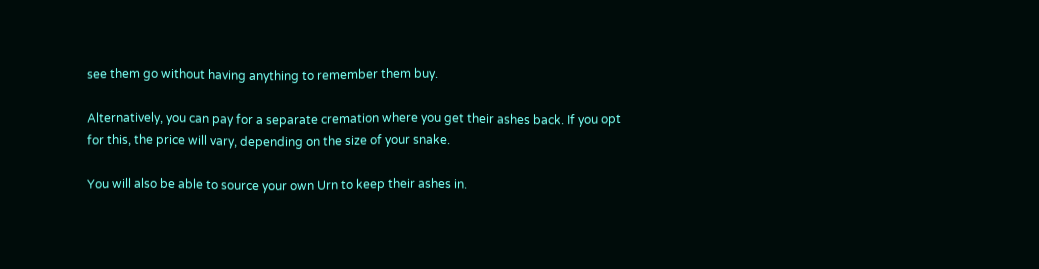see them go without having anything to remember them buy.

Alternatively, you can pay for a separate cremation where you get their ashes back. If you opt for this, the price will vary, depending on the size of your snake.

You will also be able to source your own Urn to keep their ashes in.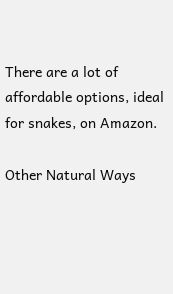There are a lot of affordable options, ideal for snakes, on Amazon.

Other Natural Ways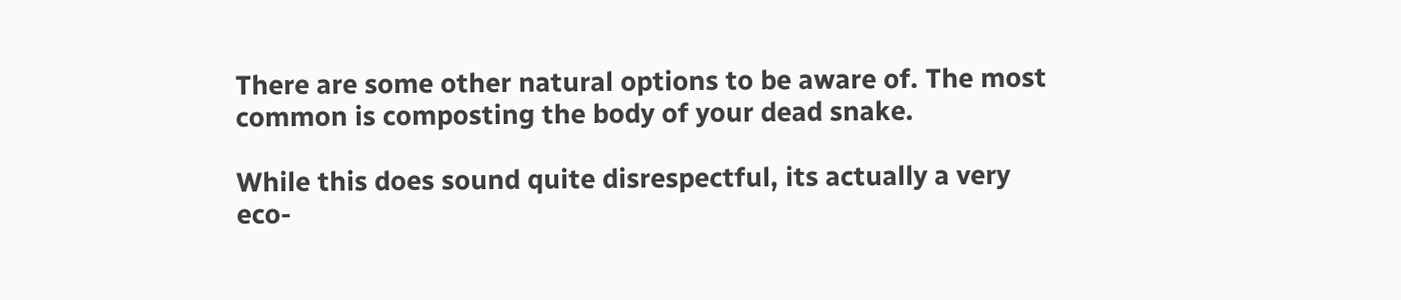There are some other natural options to be aware of. The most common is composting the body of your dead snake.

While this does sound quite disrespectful, its actually a very eco-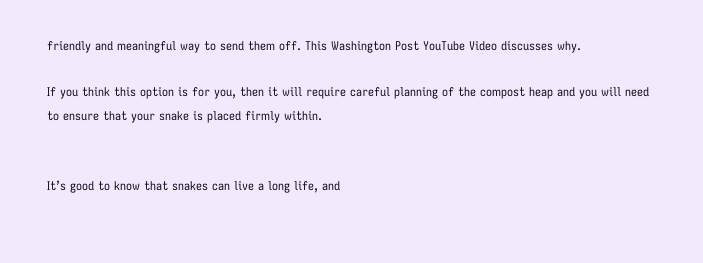friendly and meaningful way to send them off. This Washington Post YouTube Video discusses why.

If you think this option is for you, then it will require careful planning of the compost heap and you will need to ensure that your snake is placed firmly within.


It’s good to know that snakes can live a long life, and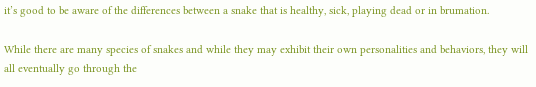it’s good to be aware of the differences between a snake that is healthy, sick, playing dead or in brumation.

While there are many species of snakes and while they may exhibit their own personalities and behaviors, they will all eventually go through the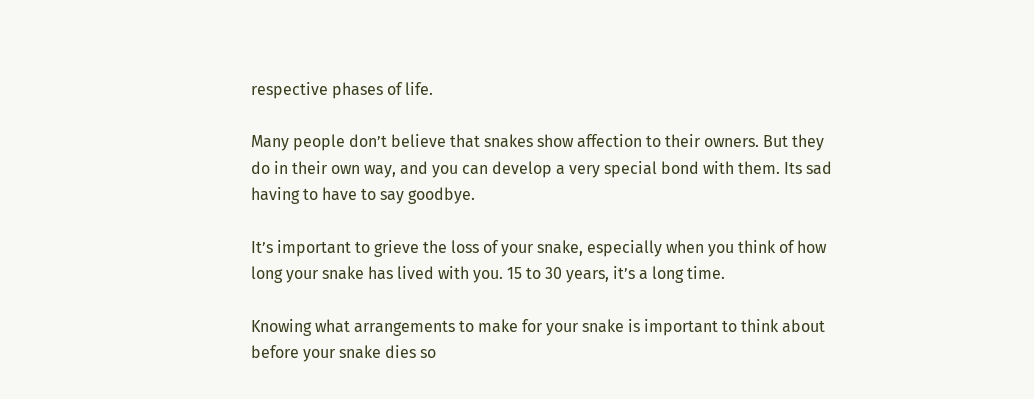respective phases of life.

Many people don’t believe that snakes show affection to their owners. But they do in their own way, and you can develop a very special bond with them. Its sad having to have to say goodbye.

It’s important to grieve the loss of your snake, especially when you think of how long your snake has lived with you. 15 to 30 years, it’s a long time.

Knowing what arrangements to make for your snake is important to think about before your snake dies so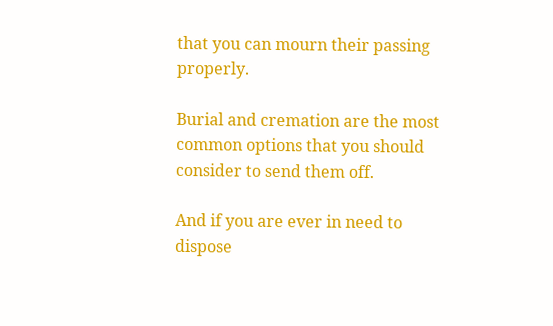that you can mourn their passing properly.

Burial and cremation are the most common options that you should consider to send them off.

And if you are ever in need to dispose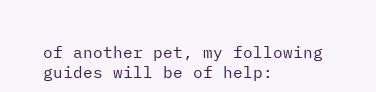of another pet, my following guides will be of help: